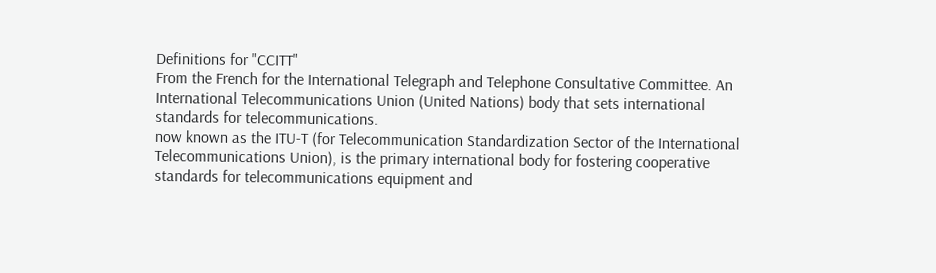Definitions for "CCITT"
From the French for the International Telegraph and Telephone Consultative Committee. An International Telecommunications Union (United Nations) body that sets international standards for telecommunications.
now known as the ITU-T (for Telecommunication Standardization Sector of the International Telecommunications Union), is the primary international body for fostering cooperative standards for telecommunications equipment and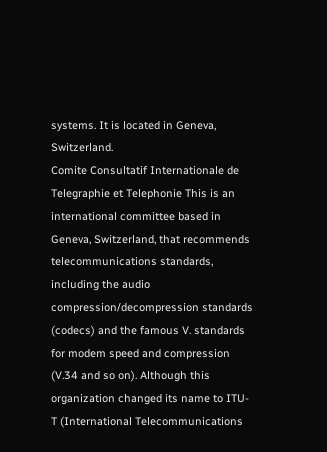systems. It is located in Geneva, Switzerland.
Comite Consultatif Internationale de Telegraphie et Telephonie This is an international committee based in Geneva, Switzerland, that recommends telecommunications standards, including the audio compression/decompression standards (codecs) and the famous V. standards for modem speed and compression (V.34 and so on). Although this organization changed its name to ITU-T (International Telecommunications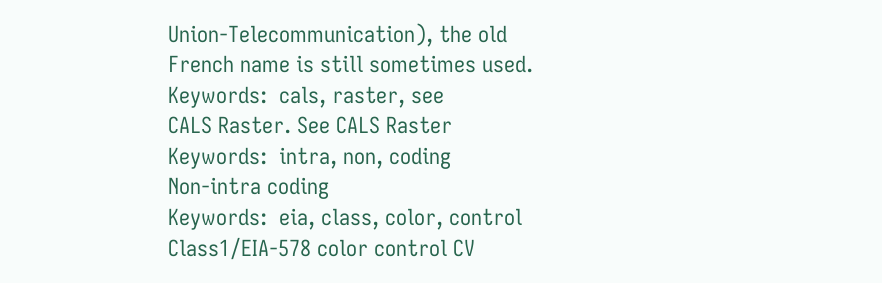Union-Telecommunication), the old French name is still sometimes used.
Keywords:  cals, raster, see
CALS Raster. See CALS Raster
Keywords:  intra, non, coding
Non-intra coding
Keywords:  eia, class, color, control
Class1/EIA-578 color control CV